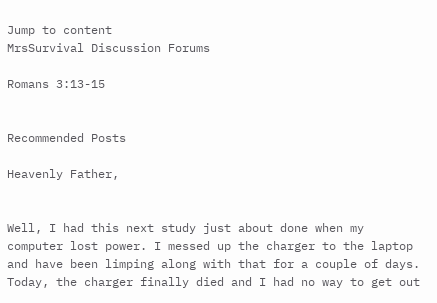Jump to content
MrsSurvival Discussion Forums

Romans 3:13-15


Recommended Posts

Heavenly Father,


Well, I had this next study just about done when my computer lost power. I messed up the charger to the laptop and have been limping along with that for a couple of days. Today, the charger finally died and I had no way to get out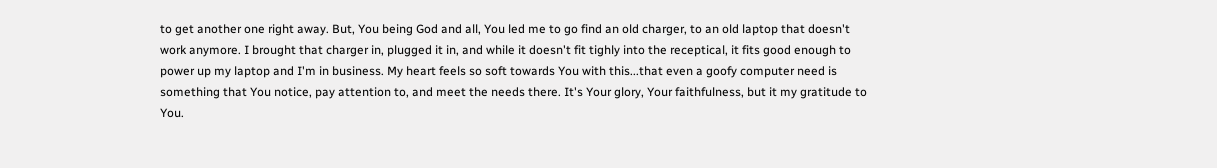to get another one right away. But, You being God and all, You led me to go find an old charger, to an old laptop that doesn't work anymore. I brought that charger in, plugged it in, and while it doesn't fit tighly into the receptical, it fits good enough to power up my laptop and I'm in business. My heart feels so soft towards You with this...that even a goofy computer need is something that You notice, pay attention to, and meet the needs there. It's Your glory, Your faithfulness, but it my gratitude to You.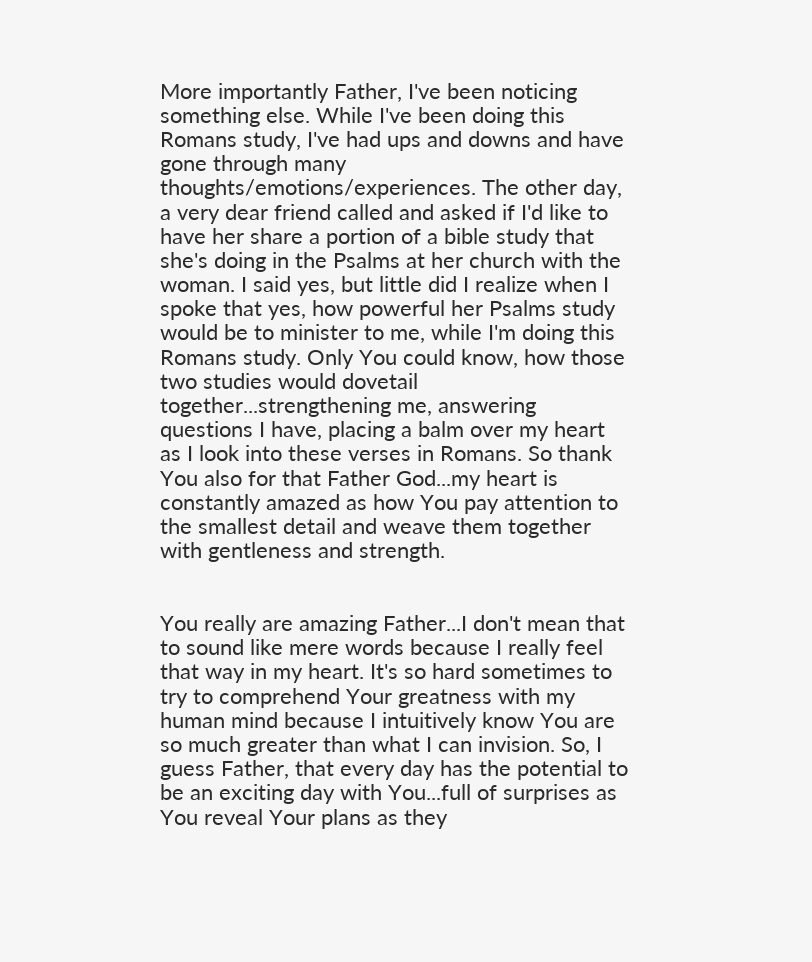More importantly Father, I've been noticing something else. While I've been doing this Romans study, I've had ups and downs and have gone through many thoughts/emotions/experiences. The other day, a very dear friend called and asked if I'd like to have her share a portion of a bible study that she's doing in the Psalms at her church with the woman. I said yes, but little did I realize when I spoke that yes, how powerful her Psalms study would be to minister to me, while I'm doing this Romans study. Only You could know, how those two studies would dovetail together...strengthening me, answering questions I have, placing a balm over my heart as I look into these verses in Romans. So thank You also for that Father God...my heart is constantly amazed as how You pay attention to the smallest detail and weave them together with gentleness and strength.


You really are amazing Father...I don't mean that to sound like mere words because I really feel that way in my heart. It's so hard sometimes to try to comprehend Your greatness with my human mind because I intuitively know You are so much greater than what I can invision. So, I guess Father, that every day has the potential to be an exciting day with You...full of surprises as You reveal Your plans as they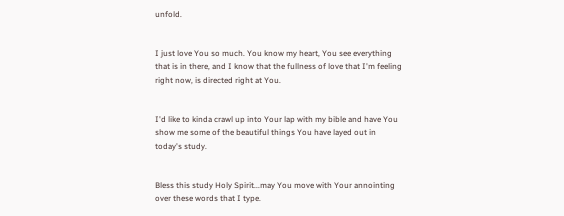unfold.


I just love You so much. You know my heart, You see everything that is in there, and I know that the fullness of love that I'm feeling right now, is directed right at You.


I'd like to kinda crawl up into Your lap with my bible and have You show me some of the beautiful things You have layed out in today's study.


Bless this study Holy Spirit...may You move with Your annointing over these words that I type.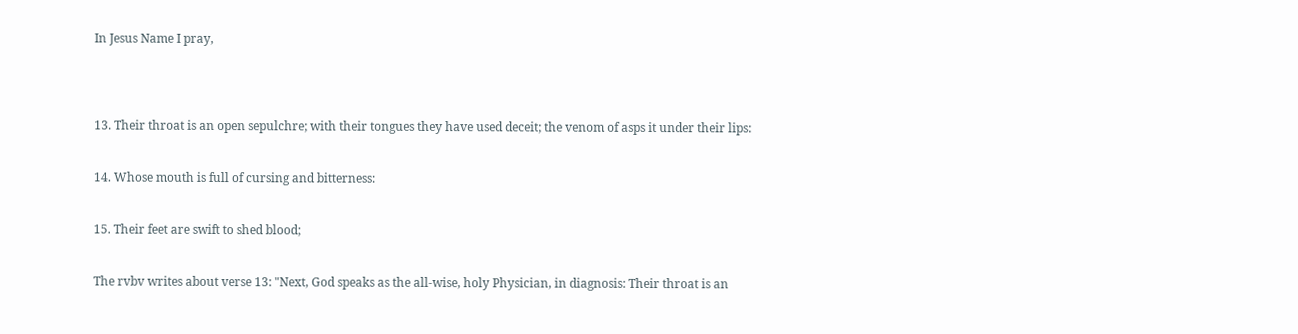In Jesus Name I pray,




13. Their throat is an open sepulchre; with their tongues they have used deceit; the venom of asps it under their lips:


14. Whose mouth is full of cursing and bitterness:


15. Their feet are swift to shed blood;


The rvbv writes about verse 13: "Next, God speaks as the all-wise, holy Physician, in diagnosis: Their throat is an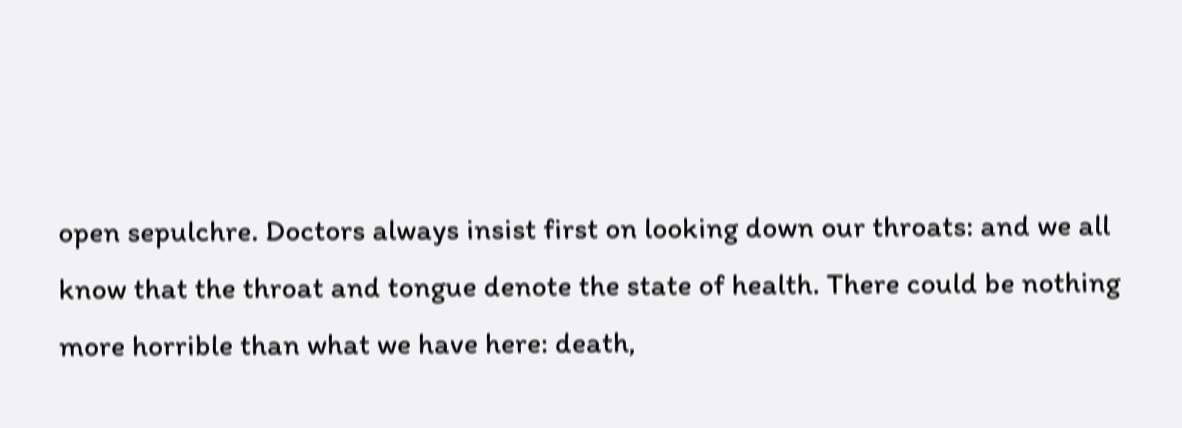open sepulchre. Doctors always insist first on looking down our throats: and we all know that the throat and tongue denote the state of health. There could be nothing more horrible than what we have here: death,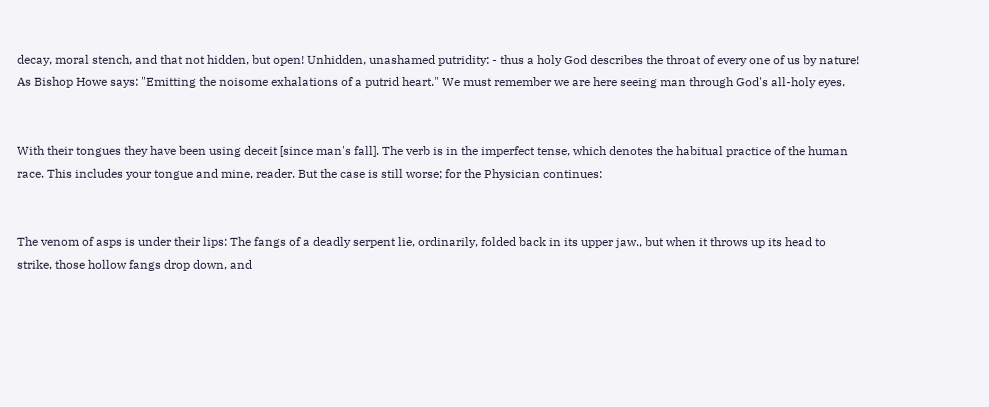decay, moral stench, and that not hidden, but open! Unhidden, unashamed putridity: - thus a holy God describes the throat of every one of us by nature! As Bishop Howe says: "Emitting the noisome exhalations of a putrid heart." We must remember we are here seeing man through God's all-holy eyes.


With their tongues they have been using deceit [since man's fall]. The verb is in the imperfect tense, which denotes the habitual practice of the human race. This includes your tongue and mine, reader. But the case is still worse; for the Physician continues:


The venom of asps is under their lips: The fangs of a deadly serpent lie, ordinarily, folded back in its upper jaw., but when it throws up its head to strike, those hollow fangs drop down, and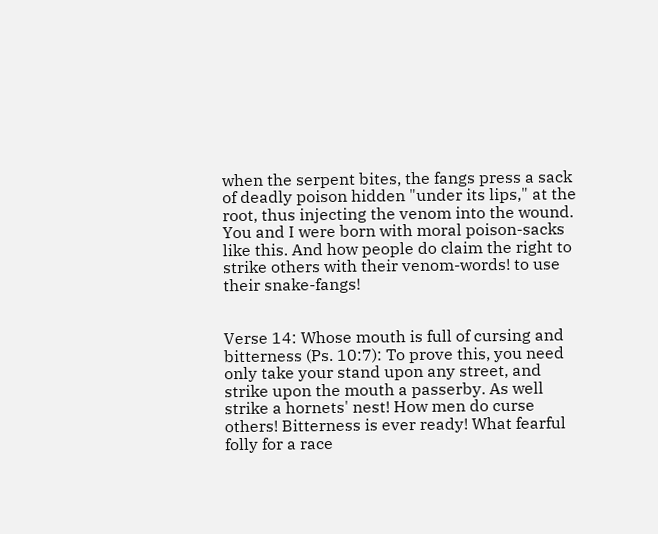when the serpent bites, the fangs press a sack of deadly poison hidden "under its lips," at the root, thus injecting the venom into the wound. You and I were born with moral poison-sacks like this. And how people do claim the right to strike others with their venom-words! to use their snake-fangs!


Verse 14: Whose mouth is full of cursing and bitterness (Ps. 10:7): To prove this, you need only take your stand upon any street, and strike upon the mouth a passerby. As well strike a hornets' nest! How men do curse others! Bitterness is ever ready! What fearful folly for a race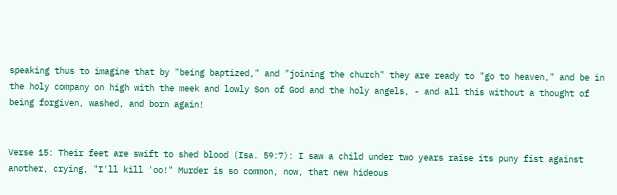speaking thus to imagine that by "being baptized," and "joining the church" they are ready to "go to heaven," and be in the holy company on high with the meek and lowly Son of God and the holy angels, - and all this without a thought of being forgiven, washed, and born again!


Verse 15: Their feet are swift to shed blood (Isa. 59:7): I saw a child under two years raise its puny fist against another, crying, "I'll kill 'oo!" Murder is so common, now, that new hideous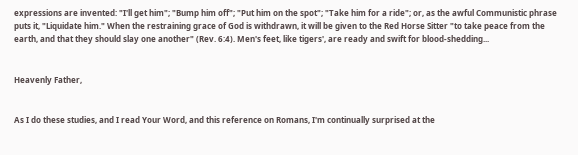expressions are invented: "I'll get him"; "Bump him off"; "Put him on the spot"; "Take him for a ride"; or, as the awful Communistic phrase puts it, "Liquidate him." When the restraining grace of God is withdrawn, it will be given to the Red Horse Sitter "to take peace from the earth, and that they should slay one another" (Rev. 6:4). Men's feet, like tigers', are ready and swift for blood-shedding...


Heavenly Father,


As I do these studies, and I read Your Word, and this reference on Romans, I'm continually surprised at the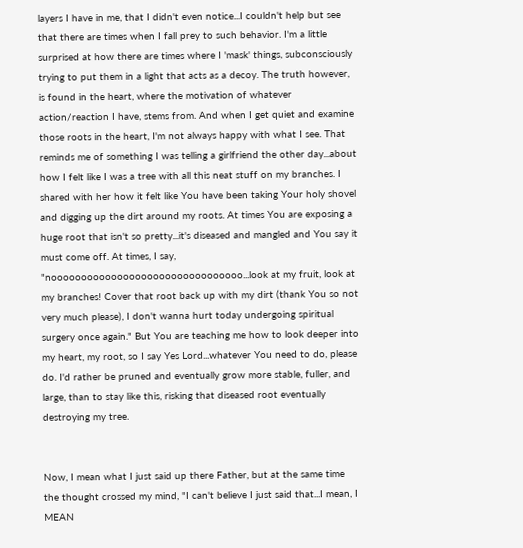layers I have in me, that I didn't even notice...I couldn't help but see that there are times when I fall prey to such behavior. I'm a little surprised at how there are times where I 'mask' things, subconsciously trying to put them in a light that acts as a decoy. The truth however, is found in the heart, where the motivation of whatever action/reaction I have, stems from. And when I get quiet and examine those roots in the heart, I'm not always happy with what I see. That reminds me of something I was telling a girlfriend the other day...about how I felt like I was a tree with all this neat stuff on my branches. I shared with her how it felt like You have been taking Your holy shovel and digging up the dirt around my roots. At times You are exposing a huge root that isn't so pretty...it's diseased and mangled and You say it must come off. At times, I say, "noooooooooooooooooooooooooooooooo...look at my fruit, look at my branches! Cover that root back up with my dirt (thank You so not very much please), I don't wanna hurt today undergoing spiritual surgery once again." But You are teaching me how to look deeper into my heart, my root, so I say Yes Lord...whatever You need to do, please do. I'd rather be pruned and eventually grow more stable, fuller, and large, than to stay like this, risking that diseased root eventually destroying my tree.


Now, I mean what I just said up there Father, but at the same time the thought crossed my mind, "I can't believe I just said that...I mean, I MEAN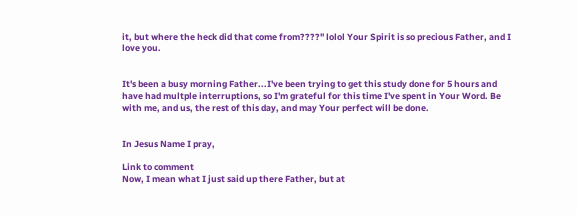it, but where the heck did that come from????" lolol Your Spirit is so precious Father, and I love you.


It's been a busy morning Father...I've been trying to get this study done for 5 hours and have had multple interruptions, so I'm grateful for this time I've spent in Your Word. Be with me, and us, the rest of this day, and may Your perfect will be done.


In Jesus Name I pray,

Link to comment
Now, I mean what I just said up there Father, but at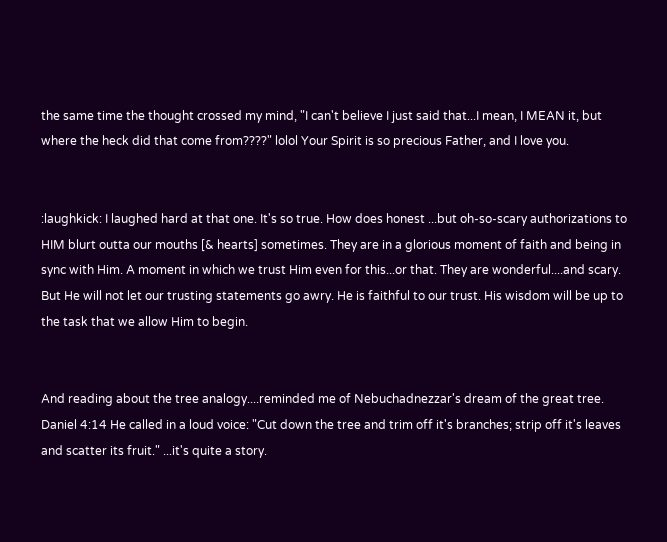the same time the thought crossed my mind, "I can't believe I just said that...I mean, I MEAN it, but where the heck did that come from????" lolol Your Spirit is so precious Father, and I love you.


:laughkick: I laughed hard at that one. It's so true. How does honest ...but oh-so-scary authorizations to HIM blurt outta our mouths [& hearts] sometimes. They are in a glorious moment of faith and being in sync with Him. A moment in which we trust Him even for this...or that. They are wonderful....and scary. But He will not let our trusting statements go awry. He is faithful to our trust. His wisdom will be up to the task that we allow Him to begin.


And reading about the tree analogy....reminded me of Nebuchadnezzar's dream of the great tree. Daniel 4:14 He called in a loud voice: "Cut down the tree and trim off it's branches; strip off it's leaves and scatter its fruit." ...it's quite a story.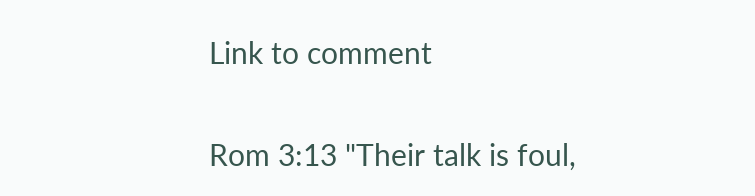Link to comment

Rom 3:13 "Their talk is foul,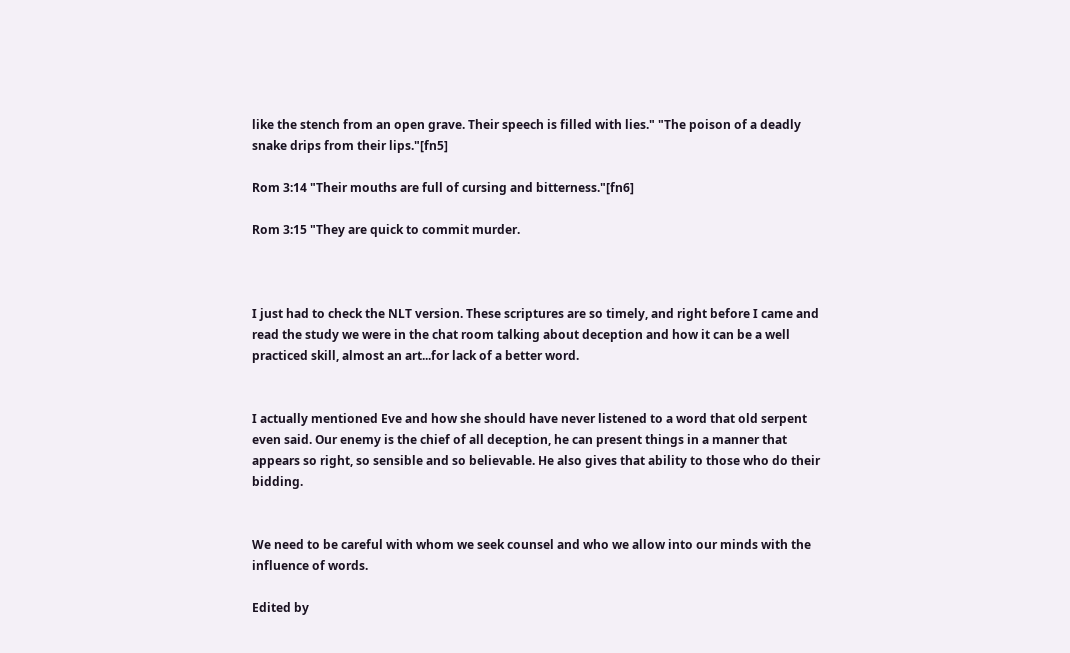like the stench from an open grave. Their speech is filled with lies." "The poison of a deadly snake drips from their lips."[fn5]

Rom 3:14 "Their mouths are full of cursing and bitterness."[fn6]

Rom 3:15 "They are quick to commit murder.



I just had to check the NLT version. These scriptures are so timely, and right before I came and read the study we were in the chat room talking about deception and how it can be a well practiced skill, almost an art...for lack of a better word.


I actually mentioned Eve and how she should have never listened to a word that old serpent even said. Our enemy is the chief of all deception, he can present things in a manner that appears so right, so sensible and so believable. He also gives that ability to those who do their bidding.


We need to be careful with whom we seek counsel and who we allow into our minds with the influence of words.

Edited by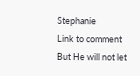Stephanie
Link to comment
But He will not let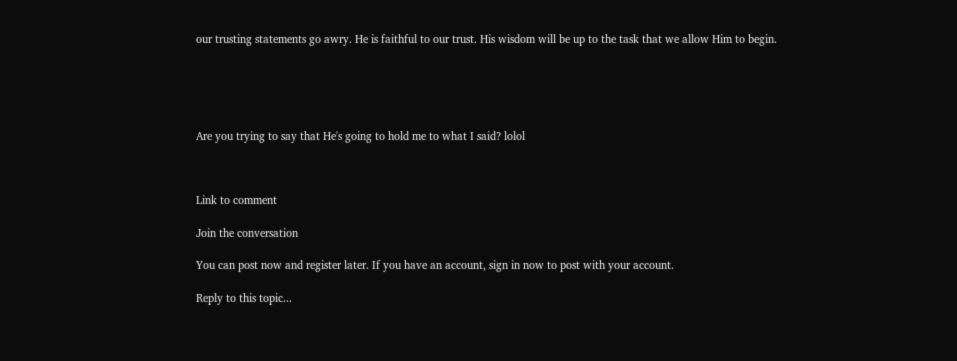our trusting statements go awry. He is faithful to our trust. His wisdom will be up to the task that we allow Him to begin.





Are you trying to say that He's going to hold me to what I said? lolol



Link to comment

Join the conversation

You can post now and register later. If you have an account, sign in now to post with your account.

Reply to this topic...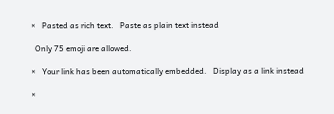×   Pasted as rich text.   Paste as plain text instead

  Only 75 emoji are allowed.

×   Your link has been automatically embedded.   Display as a link instead

×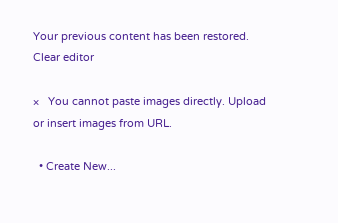Your previous content has been restored.   Clear editor

×   You cannot paste images directly. Upload or insert images from URL.

  • Create New...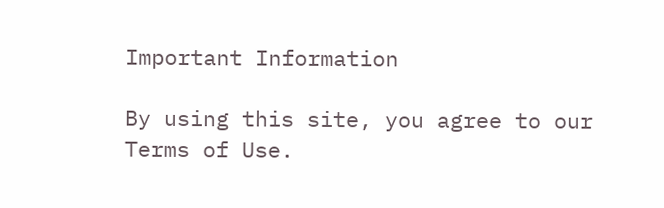Important Information

By using this site, you agree to our Terms of Use.